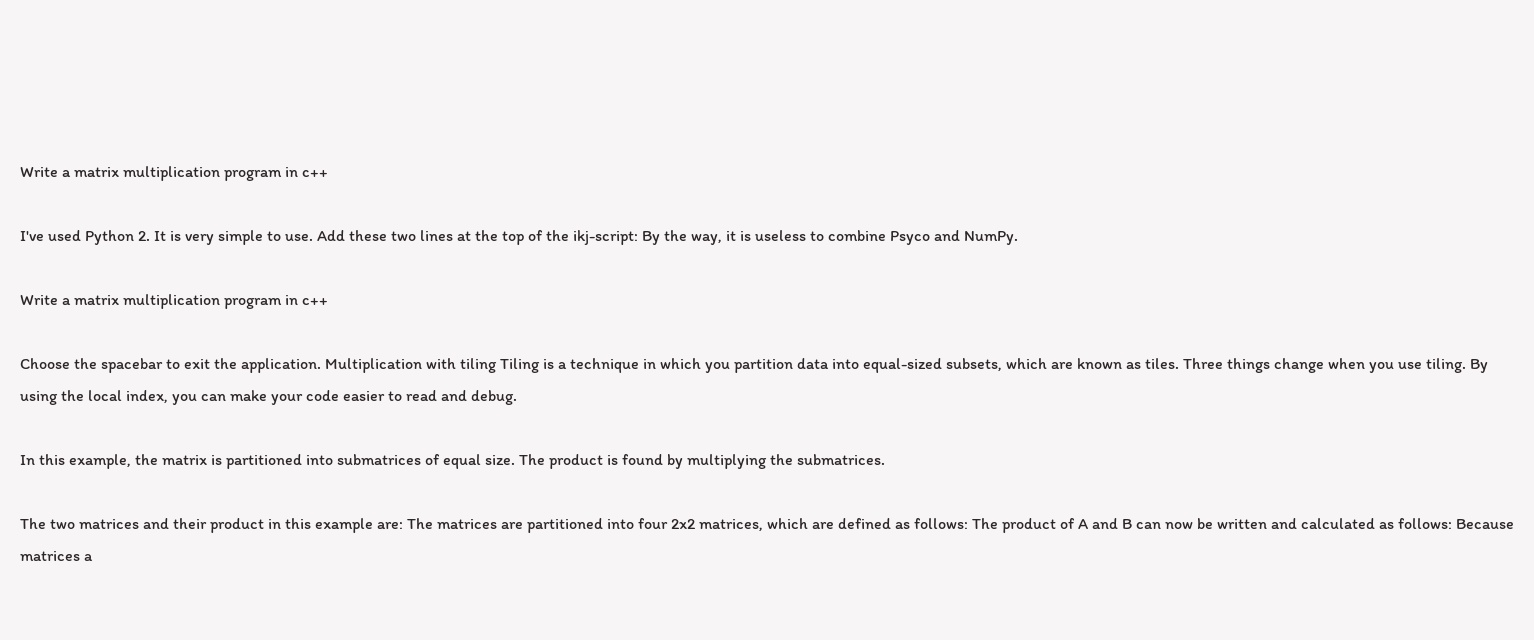Write a matrix multiplication program in c++

I've used Python 2. It is very simple to use. Add these two lines at the top of the ikj-script: By the way, it is useless to combine Psyco and NumPy.

Write a matrix multiplication program in c++

Choose the spacebar to exit the application. Multiplication with tiling Tiling is a technique in which you partition data into equal-sized subsets, which are known as tiles. Three things change when you use tiling. By using the local index, you can make your code easier to read and debug.

In this example, the matrix is partitioned into submatrices of equal size. The product is found by multiplying the submatrices.

The two matrices and their product in this example are: The matrices are partitioned into four 2x2 matrices, which are defined as follows: The product of A and B can now be written and calculated as follows: Because matrices a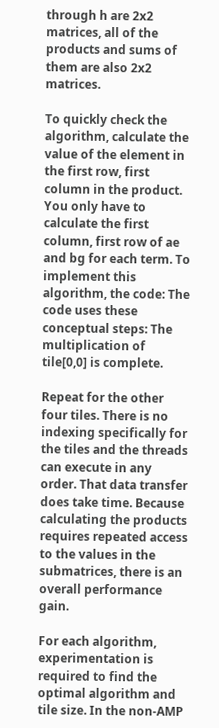through h are 2x2 matrices, all of the products and sums of them are also 2x2 matrices.

To quickly check the algorithm, calculate the value of the element in the first row, first column in the product. You only have to calculate the first column, first row of ae and bg for each term. To implement this algorithm, the code: The code uses these conceptual steps: The multiplication of tile[0,0] is complete.

Repeat for the other four tiles. There is no indexing specifically for the tiles and the threads can execute in any order. That data transfer does take time. Because calculating the products requires repeated access to the values in the submatrices, there is an overall performance gain.

For each algorithm, experimentation is required to find the optimal algorithm and tile size. In the non-AMP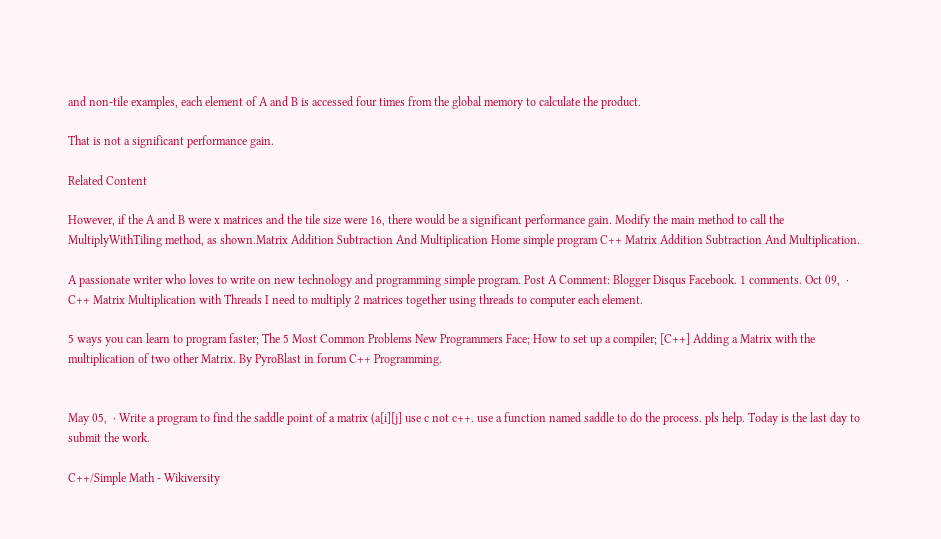and non-tile examples, each element of A and B is accessed four times from the global memory to calculate the product.

That is not a significant performance gain.

Related Content

However, if the A and B were x matrices and the tile size were 16, there would be a significant performance gain. Modify the main method to call the MultiplyWithTiling method, as shown.Matrix Addition Subtraction And Multiplication Home simple program C++ Matrix Addition Subtraction And Multiplication.

A passionate writer who loves to write on new technology and programming simple program. Post A Comment: Blogger Disqus Facebook. 1 comments. Oct 09,  · C++ Matrix Multiplication with Threads I need to multiply 2 matrices together using threads to computer each element.

5 ways you can learn to program faster; The 5 Most Common Problems New Programmers Face; How to set up a compiler; [C++] Adding a Matrix with the multiplication of two other Matrix. By PyroBlast in forum C++ Programming.


May 05,  · Write a program to find the saddle point of a matrix (a[i][j] use c not c++. use a function named saddle to do the process. pls help. Today is the last day to submit the work.

C++/Simple Math - Wikiversity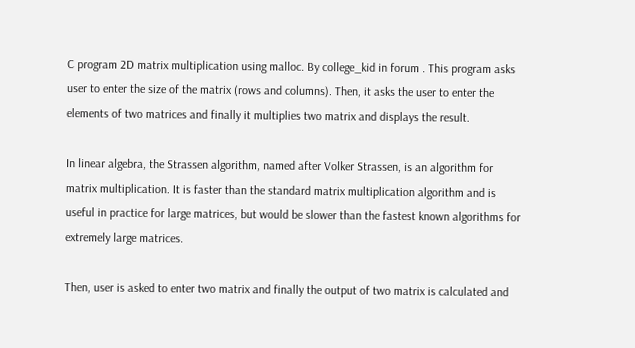C program 2D matrix multiplication using malloc. By college_kid in forum . This program asks user to enter the size of the matrix (rows and columns). Then, it asks the user to enter the elements of two matrices and finally it multiplies two matrix and displays the result.

In linear algebra, the Strassen algorithm, named after Volker Strassen, is an algorithm for matrix multiplication. It is faster than the standard matrix multiplication algorithm and is useful in practice for large matrices, but would be slower than the fastest known algorithms for extremely large matrices.

Then, user is asked to enter two matrix and finally the output of two matrix is calculated and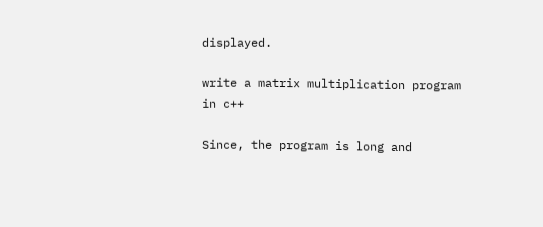displayed.

write a matrix multiplication program in c++

Since, the program is long and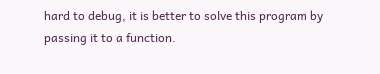hard to debug, it is better to solve this program by passing it to a function.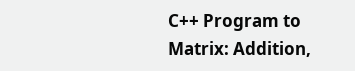C++ Program to Matrix: Addition,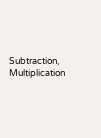Subtraction, Multiplication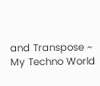and Transpose ~ My Techno World